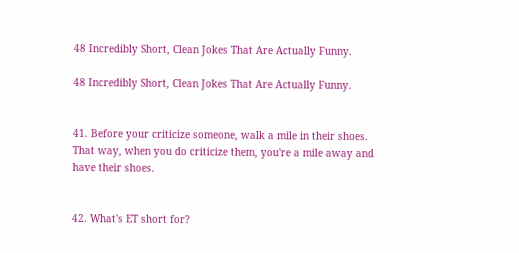48 Incredibly Short, Clean Jokes That Are Actually Funny.

48 Incredibly Short, Clean Jokes That Are Actually Funny.


41. Before your criticize someone, walk a mile in their shoes. That way, when you do criticize them, you're a mile away and have their shoes.


42. What's ET short for?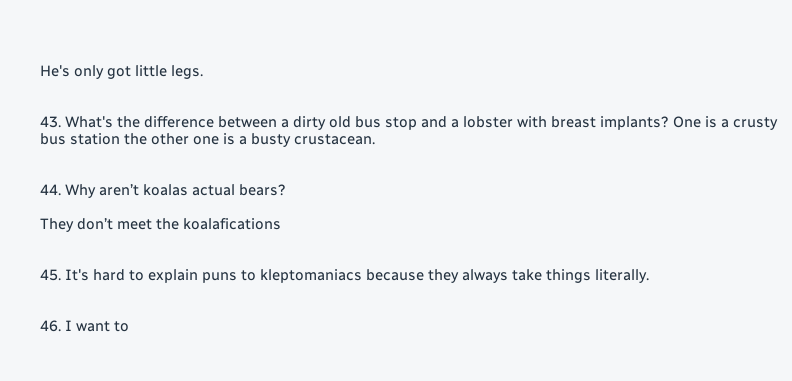He's only got little legs.


43. What's the difference between a dirty old bus stop and a lobster with breast implants? One is a crusty bus station the other one is a busty crustacean.


44. Why aren’t koalas actual bears?

They don’t meet the koalafications


45. It's hard to explain puns to kleptomaniacs because they always take things literally.


46. I want to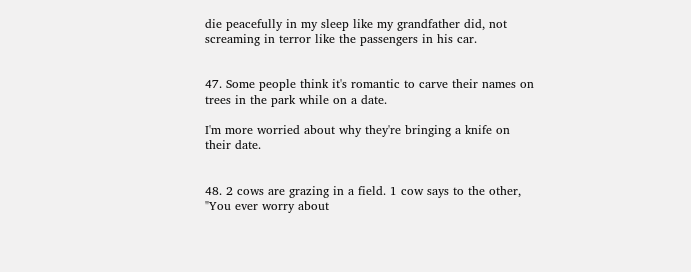die peacefully in my sleep like my grandfather did, not screaming in terror like the passengers in his car.


47. Some people think it's romantic to carve their names on trees in the park while on a date.

I'm more worried about why they're bringing a knife on their date.


48. 2 cows are grazing in a field. 1 cow says to the other, "You ever worry about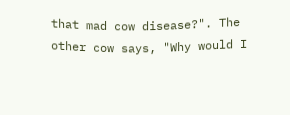that mad cow disease?". The other cow says, "Why would I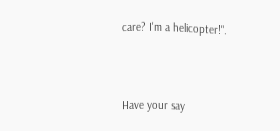care? I'm a helicopter!".



Have your say